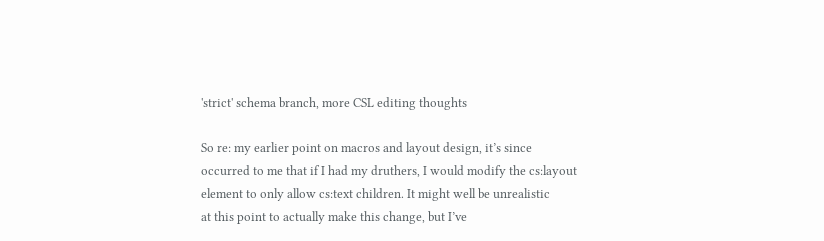'strict' schema branch, more CSL editing thoughts

So re: my earlier point on macros and layout design, it’s since
occurred to me that if I had my druthers, I would modify the cs:layout
element to only allow cs:text children. It might well be unrealistic
at this point to actually make this change, but I’ve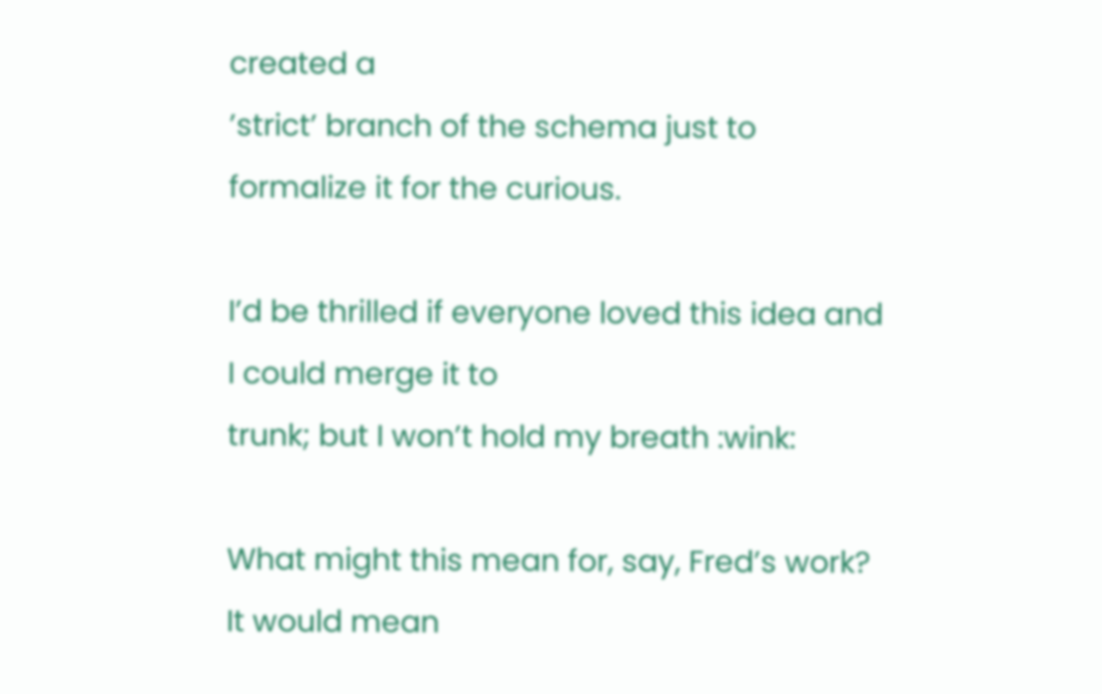created a
’strict’ branch of the schema just to formalize it for the curious.

I’d be thrilled if everyone loved this idea and I could merge it to
trunk; but I won’t hold my breath :wink:

What might this mean for, say, Fred’s work? It would mean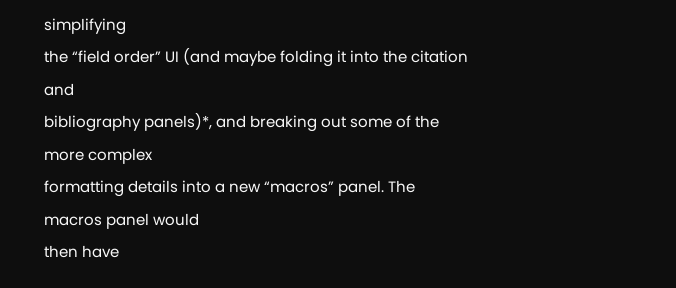simplifying
the “field order” UI (and maybe folding it into the citation and
bibliography panels)*, and breaking out some of the more complex
formatting details into a new “macros” panel. The macros panel would
then have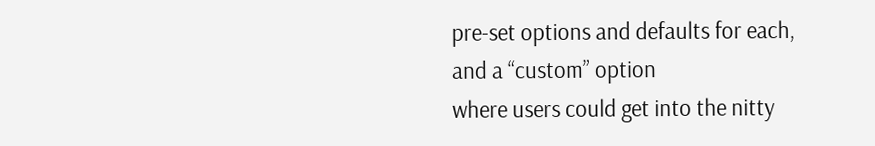pre-set options and defaults for each, and a “custom” option
where users could get into the nitty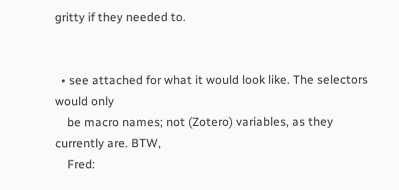gritty if they needed to.


  • see attached for what it would look like. The selectors would only
    be macro names; not (Zotero) variables, as they currently are. BTW,
    Fred: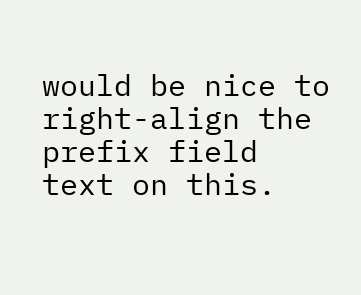would be nice to right-align the prefix field text on this.